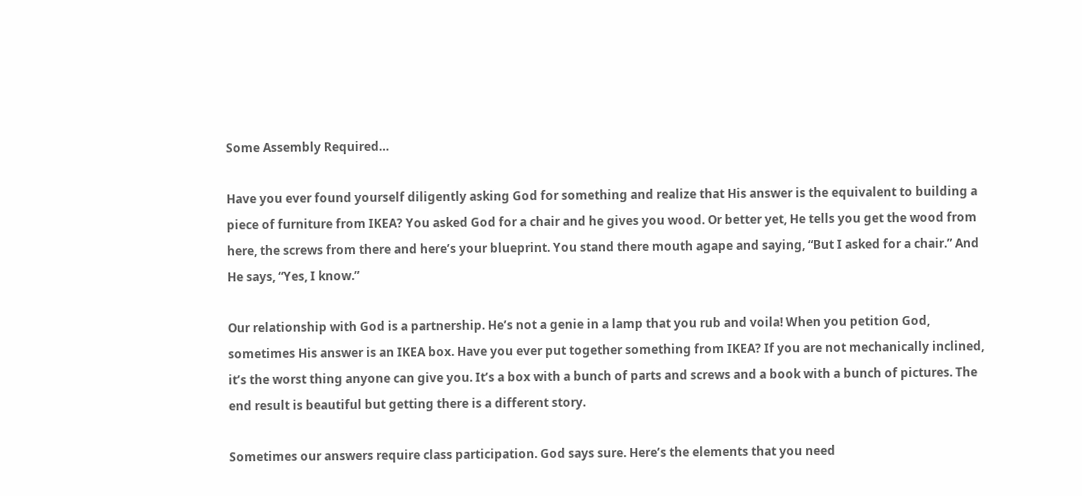Some Assembly Required…

Have you ever found yourself diligently asking God for something and realize that His answer is the equivalent to building a piece of furniture from IKEA? You asked God for a chair and he gives you wood. Or better yet, He tells you get the wood from here, the screws from there and here’s your blueprint. You stand there mouth agape and saying, “But I asked for a chair.” And He says, “Yes, I know.”

Our relationship with God is a partnership. He’s not a genie in a lamp that you rub and voila! When you petition God, sometimes His answer is an IKEA box. Have you ever put together something from IKEA? If you are not mechanically inclined, it’s the worst thing anyone can give you. It’s a box with a bunch of parts and screws and a book with a bunch of pictures. The end result is beautiful but getting there is a different story.

Sometimes our answers require class participation. God says sure. Here’s the elements that you need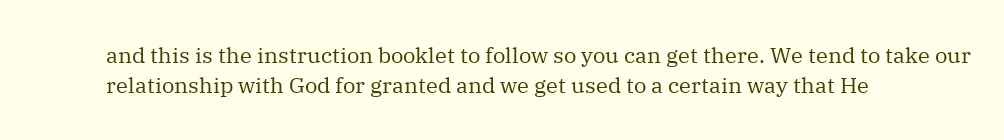and this is the instruction booklet to follow so you can get there. We tend to take our relationship with God for granted and we get used to a certain way that He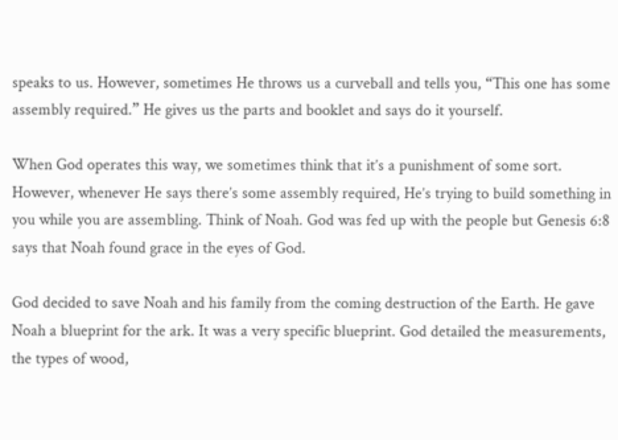speaks to us. However, sometimes He throws us a curveball and tells you, “This one has some assembly required.” He gives us the parts and booklet and says do it yourself.

When God operates this way, we sometimes think that it’s a punishment of some sort. However, whenever He says there’s some assembly required, He’s trying to build something in you while you are assembling. Think of Noah. God was fed up with the people but Genesis 6:8 says that Noah found grace in the eyes of God.

God decided to save Noah and his family from the coming destruction of the Earth. He gave Noah a blueprint for the ark. It was a very specific blueprint. God detailed the measurements, the types of wood,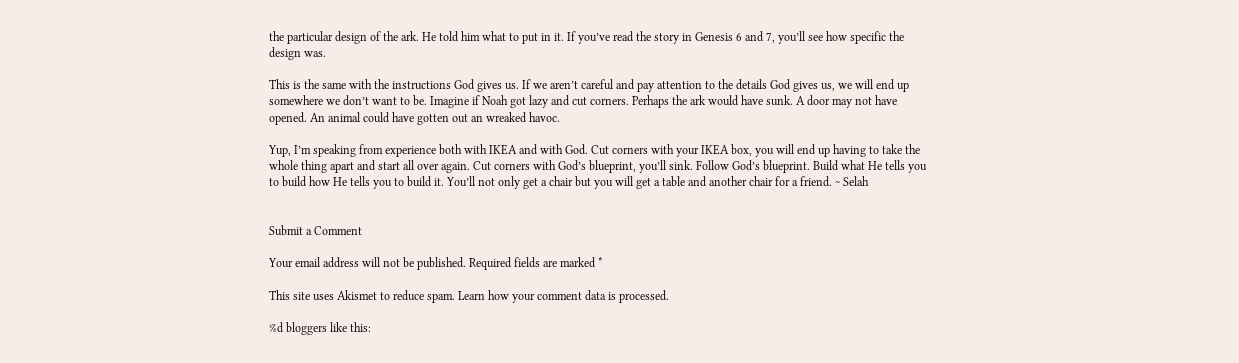the particular design of the ark. He told him what to put in it. If you’ve read the story in Genesis 6 and 7, you’ll see how specific the design was.

This is the same with the instructions God gives us. If we aren’t careful and pay attention to the details God gives us, we will end up somewhere we don’t want to be. Imagine if Noah got lazy and cut corners. Perhaps the ark would have sunk. A door may not have opened. An animal could have gotten out an wreaked havoc.

Yup, I’m speaking from experience both with IKEA and with God. Cut corners with your IKEA box, you will end up having to take the whole thing apart and start all over again. Cut corners with God’s blueprint, you’ll sink. Follow God’s blueprint. Build what He tells you to build how He tells you to build it. You’ll not only get a chair but you will get a table and another chair for a friend. ~ Selah


Submit a Comment

Your email address will not be published. Required fields are marked *

This site uses Akismet to reduce spam. Learn how your comment data is processed.

%d bloggers like this: